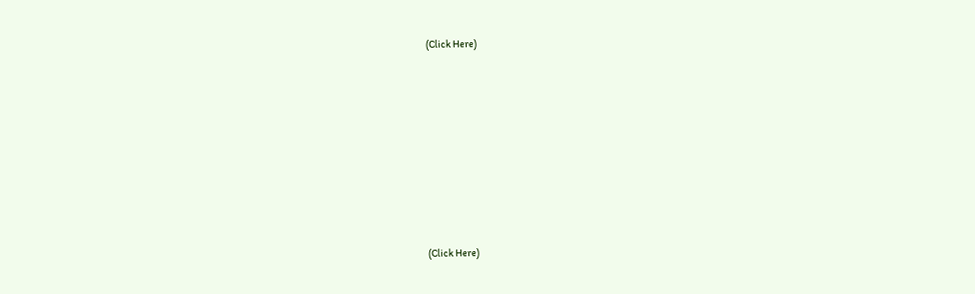(Click Here)










(Click Here)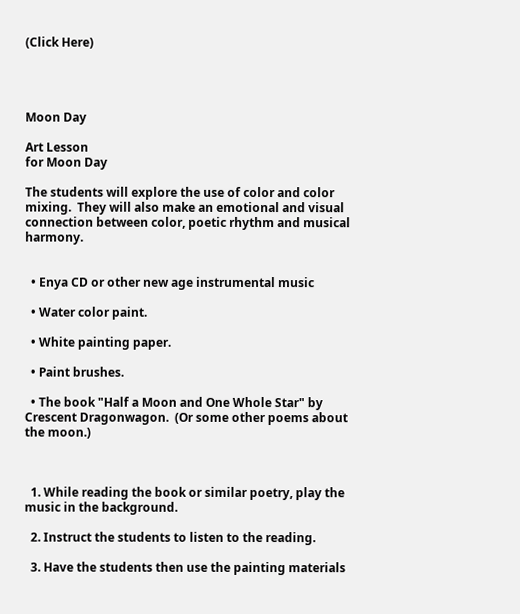(Click Here)




Moon Day

Art Lesson
for Moon Day

The students will explore the use of color and color mixing.  They will also make an emotional and visual connection between color, poetic rhythm and musical harmony.


  • Enya CD or other new age instrumental music

  • Water color paint.

  • White painting paper.

  • Paint brushes.

  • The book "Half a Moon and One Whole Star" by Crescent Dragonwagon.  (Or some other poems about the moon.)



  1. While reading the book or similar poetry, play the music in the background.

  2. Instruct the students to listen to the reading.

  3. Have the students then use the painting materials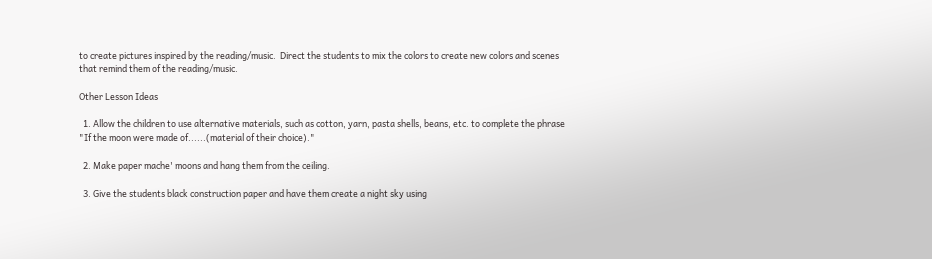to create pictures inspired by the reading/music.  Direct the students to mix the colors to create new colors and scenes that remind them of the reading/music.

Other Lesson Ideas

  1. Allow the children to use alternative materials, such as cotton, yarn, pasta shells, beans, etc. to complete the phrase "If the moon were made of......(material of their choice)."

  2. Make paper mache' moons and hang them from the ceiling.

  3. Give the students black construction paper and have them create a night sky using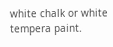white chalk or white tempera paint.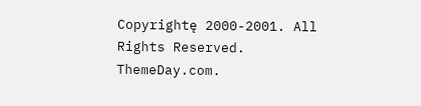Copyrightę 2000-2001. All Rights Reserved. ThemeDay.com.